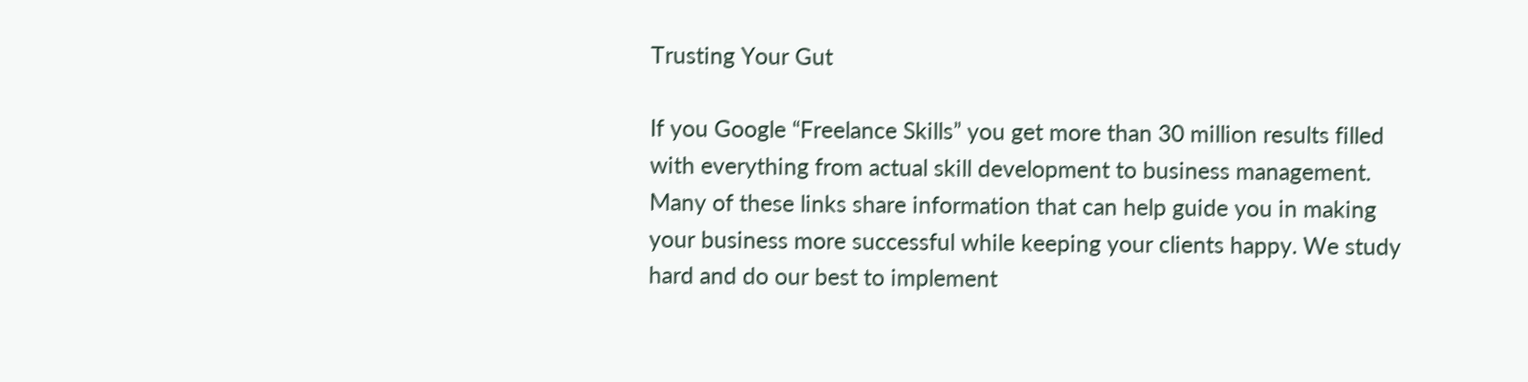Trusting Your Gut

If you Google “Freelance Skills” you get more than 30 million results filled with everything from actual skill development to business management. Many of these links share information that can help guide you in making your business more successful while keeping your clients happy. We study hard and do our best to implement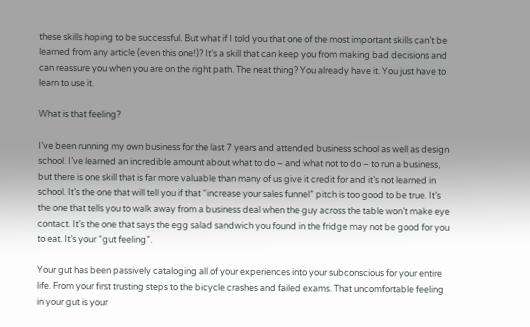these skills hoping to be successful. But what if I told you that one of the most important skills can’t be learned from any article (even this one!)? It’s a skill that can keep you from making bad decisions and can reassure you when you are on the right path. The neat thing? You already have it. You just have to learn to use it.

What is that feeling?

I’ve been running my own business for the last 7 years and attended business school as well as design school. I’ve learned an incredible amount about what to do – and what not to do – to run a business, but there is one skill that is far more valuable than many of us give it credit for and it’s not learned in school. It’s the one that will tell you if that “increase your sales funnel” pitch is too good to be true. It’s the one that tells you to walk away from a business deal when the guy across the table won’t make eye contact. It’s the one that says the egg salad sandwich you found in the fridge may not be good for you to eat. It’s your “gut feeling”.

Your gut has been passively cataloging all of your experiences into your subconscious for your entire life. From your first trusting steps to the bicycle crashes and failed exams. That uncomfortable feeling in your gut is your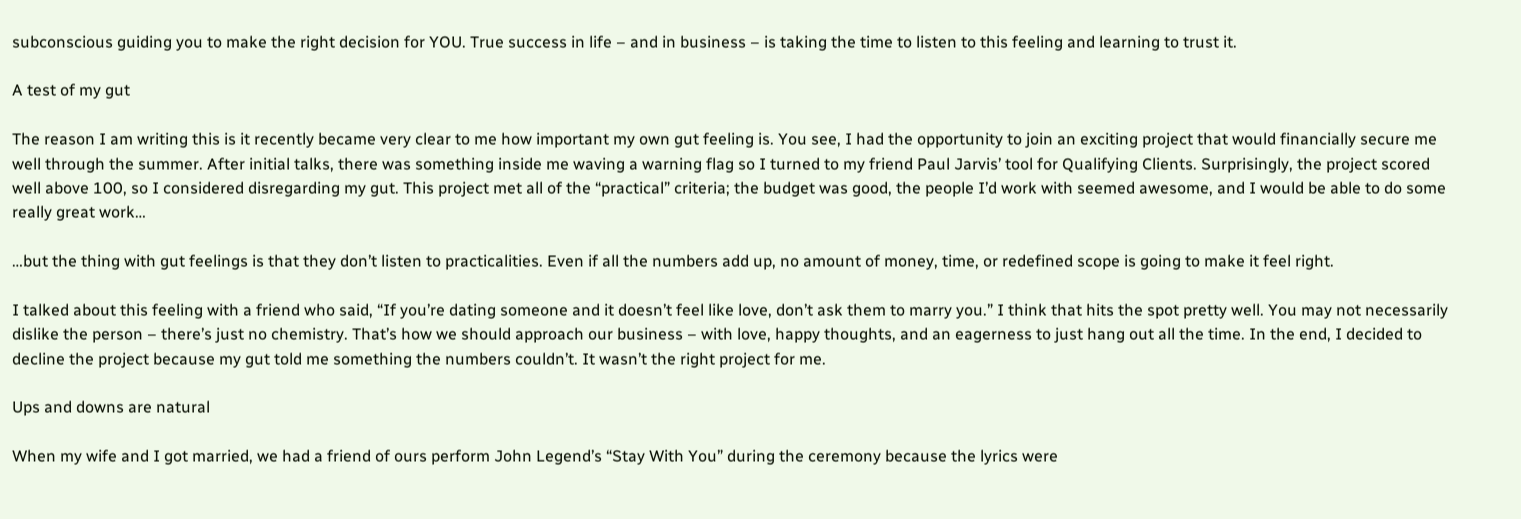subconscious guiding you to make the right decision for YOU. True success in life – and in business – is taking the time to listen to this feeling and learning to trust it.

A test of my gut

The reason I am writing this is it recently became very clear to me how important my own gut feeling is. You see, I had the opportunity to join an exciting project that would financially secure me well through the summer. After initial talks, there was something inside me waving a warning flag so I turned to my friend Paul Jarvis’ tool for Qualifying Clients. Surprisingly, the project scored well above 100, so I considered disregarding my gut. This project met all of the “practical” criteria; the budget was good, the people I’d work with seemed awesome, and I would be able to do some really great work…

…but the thing with gut feelings is that they don’t listen to practicalities. Even if all the numbers add up, no amount of money, time, or redefined scope is going to make it feel right.

I talked about this feeling with a friend who said, “If you’re dating someone and it doesn’t feel like love, don’t ask them to marry you.” I think that hits the spot pretty well. You may not necessarily dislike the person – there’s just no chemistry. That’s how we should approach our business – with love, happy thoughts, and an eagerness to just hang out all the time. In the end, I decided to decline the project because my gut told me something the numbers couldn’t. It wasn’t the right project for me.

Ups and downs are natural

When my wife and I got married, we had a friend of ours perform John Legend’s “Stay With You” during the ceremony because the lyrics were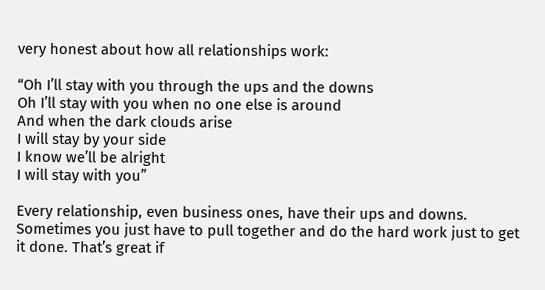very honest about how all relationships work:

“Oh I’ll stay with you through the ups and the downs
Oh I’ll stay with you when no one else is around
And when the dark clouds arise
I will stay by your side
I know we’ll be alright
I will stay with you”

Every relationship, even business ones, have their ups and downs. Sometimes you just have to pull together and do the hard work just to get it done. That’s great if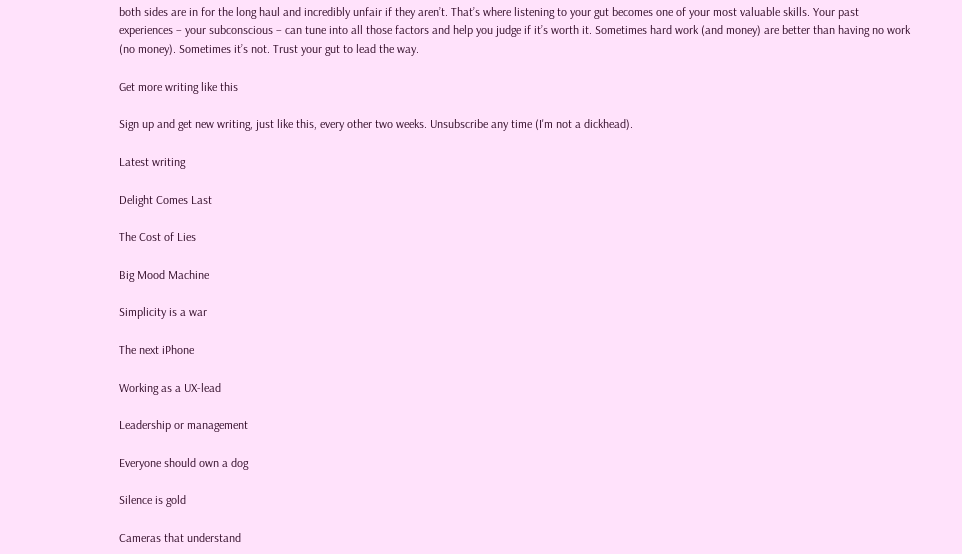both sides are in for the long haul and incredibly unfair if they aren’t. That’s where listening to your gut becomes one of your most valuable skills. Your past experiences – your subconscious – can tune into all those factors and help you judge if it’s worth it. Sometimes hard work (and money) are better than having no work (no money). Sometimes it’s not. Trust your gut to lead the way.

Get more writing like this

Sign up and get new writing, just like this, every other two weeks. Unsubscribe any time (I'm not a dickhead).

Latest writing

Delight Comes Last

The Cost of Lies

Big Mood Machine

Simplicity is a war

The next iPhone

Working as a UX-lead

Leadership or management

Everyone should own a dog

Silence is gold

Cameras that understand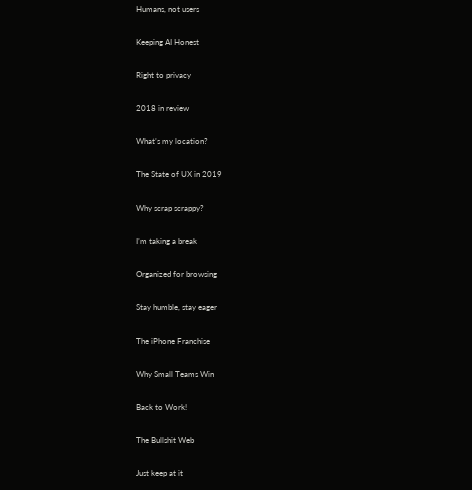Humans, not users

Keeping AI Honest

Right to privacy

2018 in review

What’s my location?

The State of UX in 2019

Why scrap scrappy?

I’m taking a break

Organized for browsing

Stay humble, stay eager

The iPhone Franchise

Why Small Teams Win

Back to Work!

The Bullshit Web

Just keep at it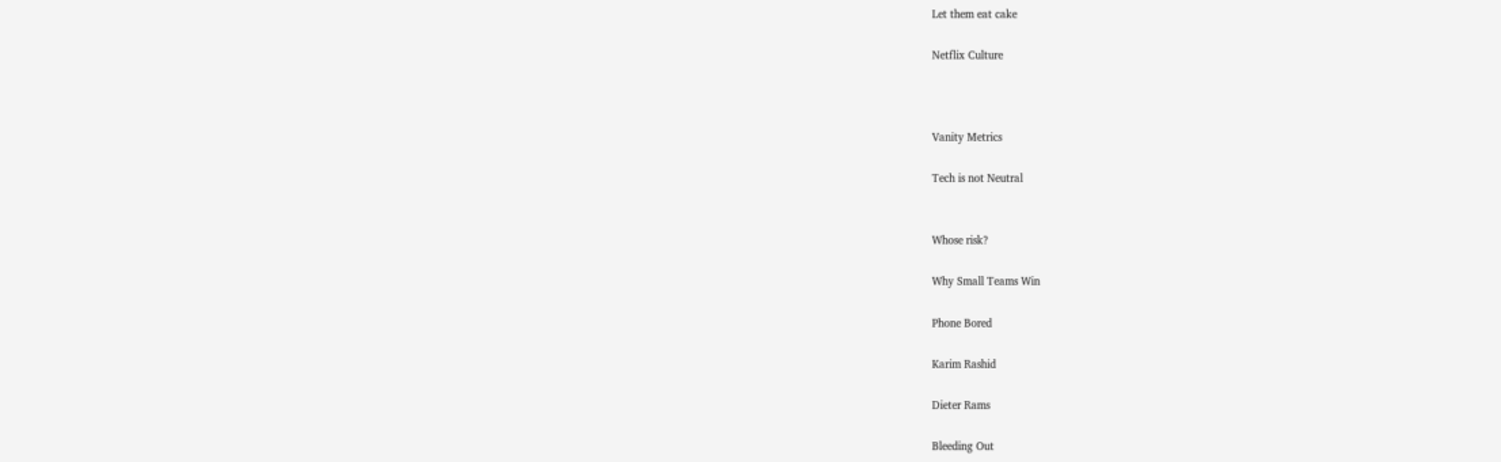Let them eat cake

Netflix Culture



Vanity Metrics

Tech is not Neutral


Whose risk?

Why Small Teams Win

Phone Bored

Karim Rashid

Dieter Rams

Bleeding Out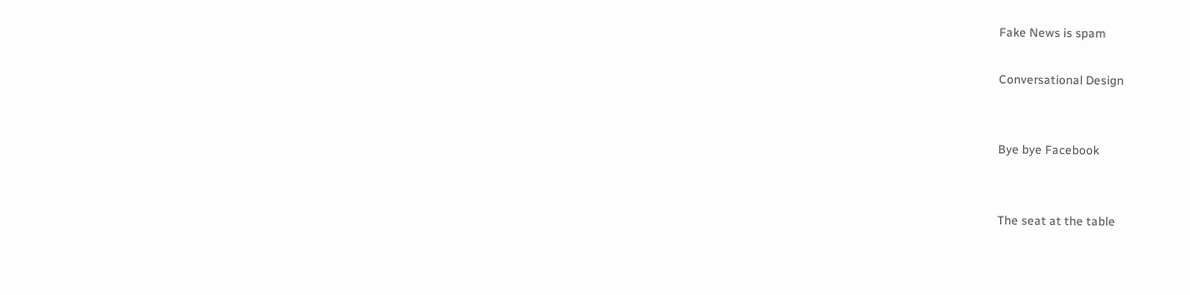Fake News is spam

Conversational Design


Bye bye Facebook


The seat at the table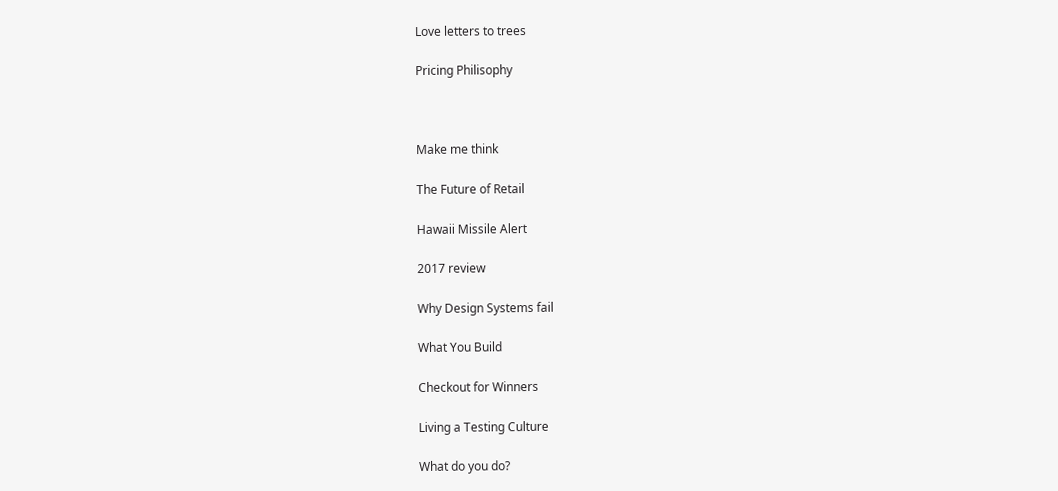Love letters to trees

Pricing Philisophy



Make me think

The Future of Retail

Hawaii Missile Alert

2017 review

Why Design Systems fail

What You Build

Checkout for Winners

Living a Testing Culture

What do you do?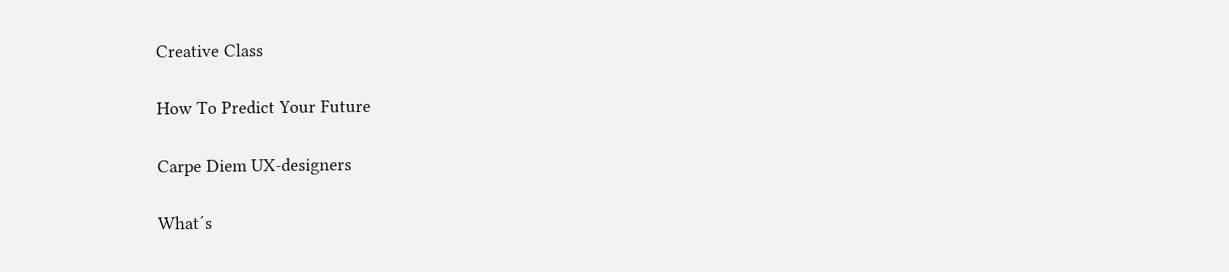Creative Class

How To Predict Your Future

Carpe Diem UX-designers

What´s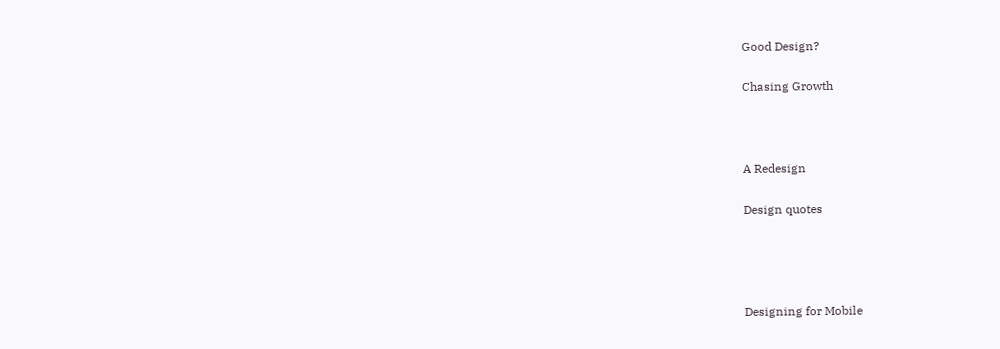Good Design?

Chasing Growth



A Redesign

Design quotes




Designing for Mobile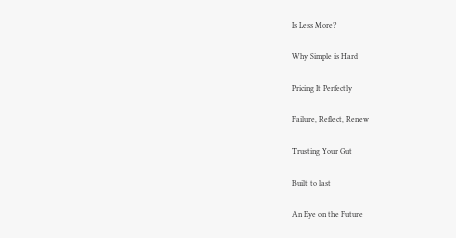Is Less More?

Why Simple is Hard

Pricing It Perfectly

Failure, Reflect, Renew

Trusting Your Gut

Built to last

An Eye on the Future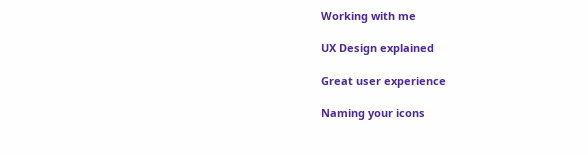Working with me

UX Design explained

Great user experience

Naming your icons